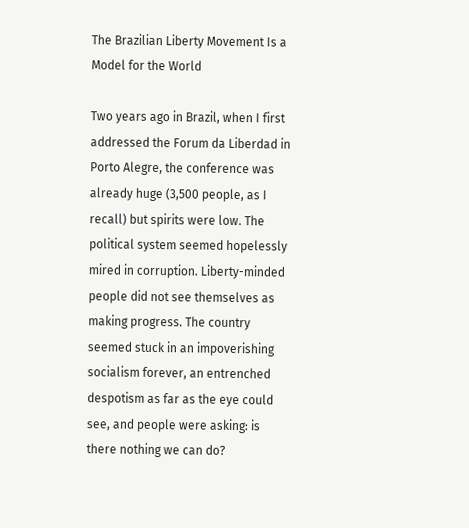The Brazilian Liberty Movement Is a Model for the World

Two years ago in Brazil, when I first addressed the Forum da Liberdad in Porto Alegre, the conference was already huge (3,500 people, as I recall) but spirits were low. The political system seemed hopelessly mired in corruption. Liberty-minded people did not see themselves as making progress. The country seemed stuck in an impoverishing socialism forever, an entrenched despotism as far as the eye could see, and people were asking: is there nothing we can do?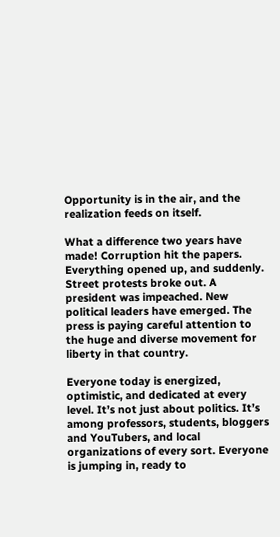Opportunity is in the air, and the realization feeds on itself.

What a difference two years have made! Corruption hit the papers. Everything opened up, and suddenly. Street protests broke out. A president was impeached. New political leaders have emerged. The press is paying careful attention to the huge and diverse movement for liberty in that country.

Everyone today is energized, optimistic, and dedicated at every level. It’s not just about politics. It’s among professors, students, bloggers and YouTubers, and local organizations of every sort. Everyone is jumping in, ready to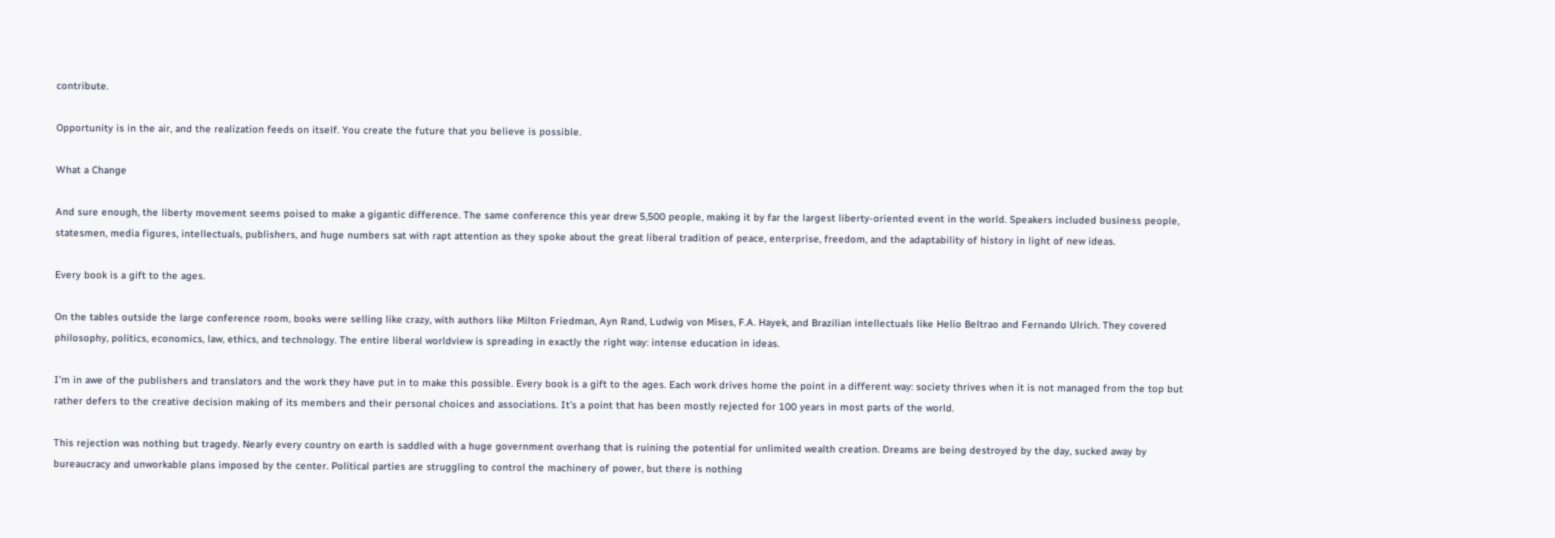contribute.

Opportunity is in the air, and the realization feeds on itself. You create the future that you believe is possible.

What a Change

And sure enough, the liberty movement seems poised to make a gigantic difference. The same conference this year drew 5,500 people, making it by far the largest liberty-oriented event in the world. Speakers included business people, statesmen, media figures, intellectuals, publishers, and huge numbers sat with rapt attention as they spoke about the great liberal tradition of peace, enterprise, freedom, and the adaptability of history in light of new ideas.

Every book is a gift to the ages.

On the tables outside the large conference room, books were selling like crazy, with authors like Milton Friedman, Ayn Rand, Ludwig von Mises, F.A. Hayek, and Brazilian intellectuals like Helio Beltrao and Fernando Ulrich. They covered philosophy, politics, economics, law, ethics, and technology. The entire liberal worldview is spreading in exactly the right way: intense education in ideas.

I’m in awe of the publishers and translators and the work they have put in to make this possible. Every book is a gift to the ages. Each work drives home the point in a different way: society thrives when it is not managed from the top but rather defers to the creative decision making of its members and their personal choices and associations. It’s a point that has been mostly rejected for 100 years in most parts of the world.

This rejection was nothing but tragedy. Nearly every country on earth is saddled with a huge government overhang that is ruining the potential for unlimited wealth creation. Dreams are being destroyed by the day, sucked away by bureaucracy and unworkable plans imposed by the center. Political parties are struggling to control the machinery of power, but there is nothing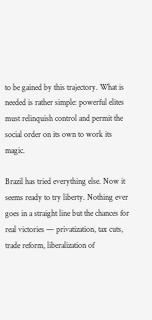to be gained by this trajectory. What is needed is rather simple: powerful elites must relinquish control and permit the social order on its own to work its magic.

Brazil has tried everything else. Now it seems ready to try liberty. Nothing ever goes in a straight line but the chances for real victories — privatization, tax cuts, trade reform, liberalization of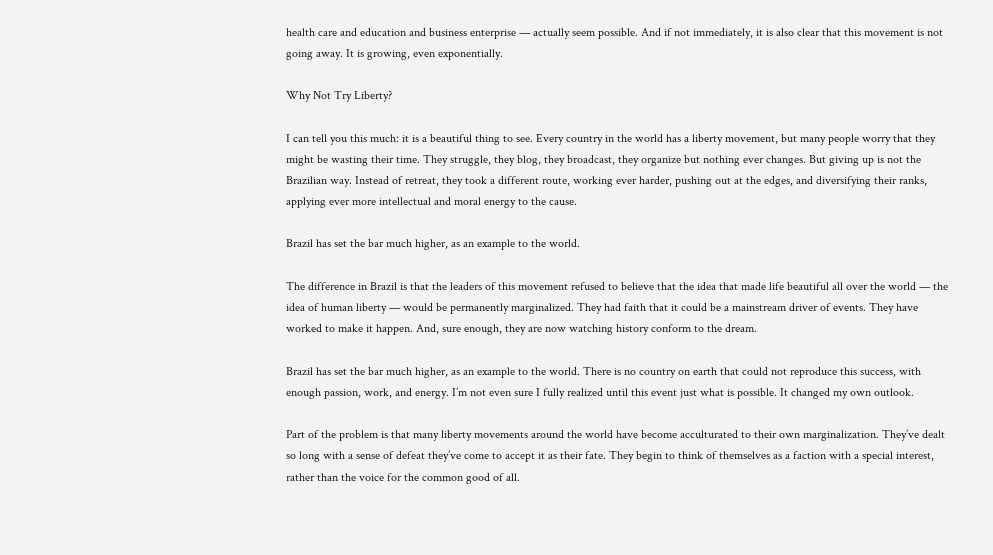health care and education and business enterprise — actually seem possible. And if not immediately, it is also clear that this movement is not going away. It is growing, even exponentially.

Why Not Try Liberty?

I can tell you this much: it is a beautiful thing to see. Every country in the world has a liberty movement, but many people worry that they might be wasting their time. They struggle, they blog, they broadcast, they organize but nothing ever changes. But giving up is not the Brazilian way. Instead of retreat, they took a different route, working ever harder, pushing out at the edges, and diversifying their ranks, applying ever more intellectual and moral energy to the cause.

Brazil has set the bar much higher, as an example to the world.

The difference in Brazil is that the leaders of this movement refused to believe that the idea that made life beautiful all over the world — the idea of human liberty — would be permanently marginalized. They had faith that it could be a mainstream driver of events. They have worked to make it happen. And, sure enough, they are now watching history conform to the dream.

Brazil has set the bar much higher, as an example to the world. There is no country on earth that could not reproduce this success, with enough passion, work, and energy. I’m not even sure I fully realized until this event just what is possible. It changed my own outlook.

Part of the problem is that many liberty movements around the world have become acculturated to their own marginalization. They’ve dealt so long with a sense of defeat they’ve come to accept it as their fate. They begin to think of themselves as a faction with a special interest, rather than the voice for the common good of all.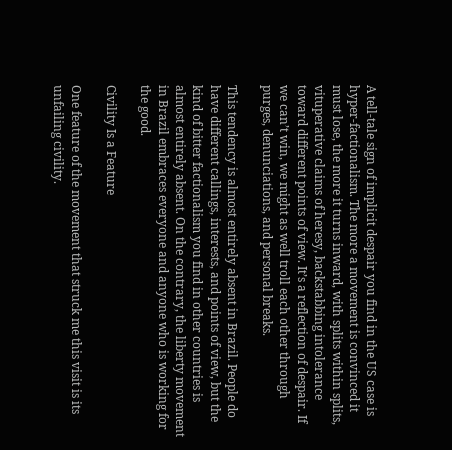A tell-tale sign of implicit despair you find in the US case is hyper-factionalism. The more a movement is convinced it must lose, the more it turns inward, with splits within splits, vituperative claims of heresy, backstabbing intolerance toward different points of view. It’s a reflection of despair. If we can’t win, we might as well troll each other through purges, denunciations, and personal breaks.

This tendency is almost entirely absent in Brazil. People do have different callings, interests, and points of view, but the kind of bitter factionalism you find in other countries is almost entirely absent. On the contrary, the liberty movement in Brazil embraces everyone and anyone who is working for the good.

Civility Is a Feature

One feature of the movement that struck me this visit is its unfailing civility.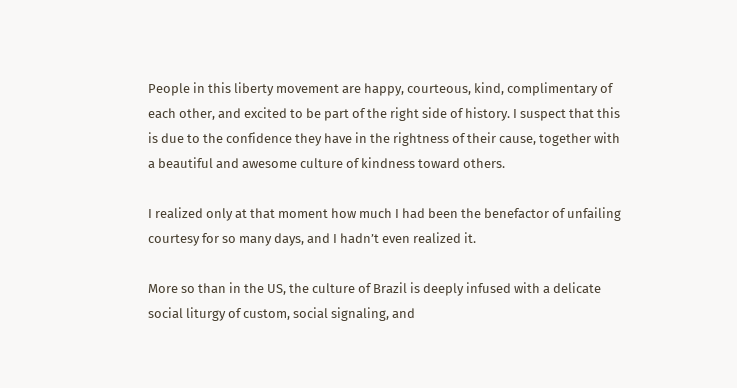People in this liberty movement are happy, courteous, kind, complimentary of each other, and excited to be part of the right side of history. I suspect that this is due to the confidence they have in the rightness of their cause, together with a beautiful and awesome culture of kindness toward others.

I realized only at that moment how much I had been the benefactor of unfailing courtesy for so many days, and I hadn’t even realized it.

More so than in the US, the culture of Brazil is deeply infused with a delicate social liturgy of custom, social signaling, and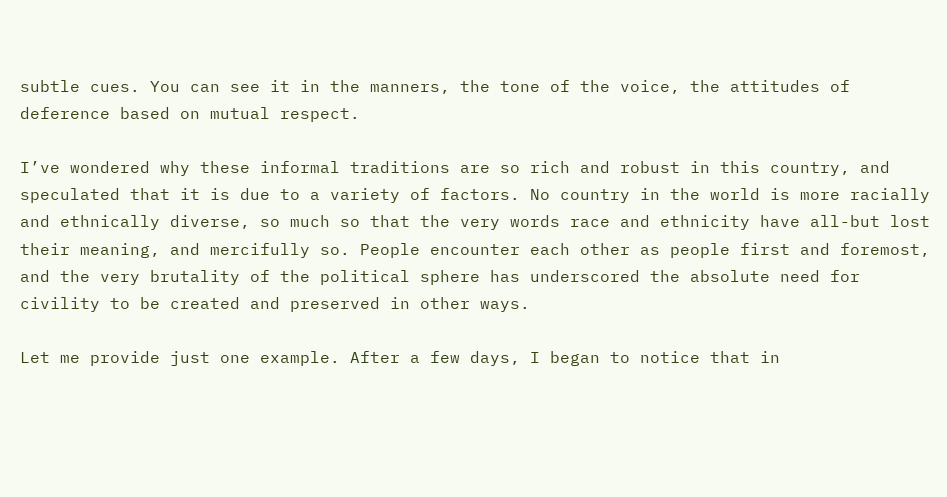subtle cues. You can see it in the manners, the tone of the voice, the attitudes of deference based on mutual respect.

I’ve wondered why these informal traditions are so rich and robust in this country, and speculated that it is due to a variety of factors. No country in the world is more racially and ethnically diverse, so much so that the very words race and ethnicity have all-but lost their meaning, and mercifully so. People encounter each other as people first and foremost, and the very brutality of the political sphere has underscored the absolute need for civility to be created and preserved in other ways.

Let me provide just one example. After a few days, I began to notice that in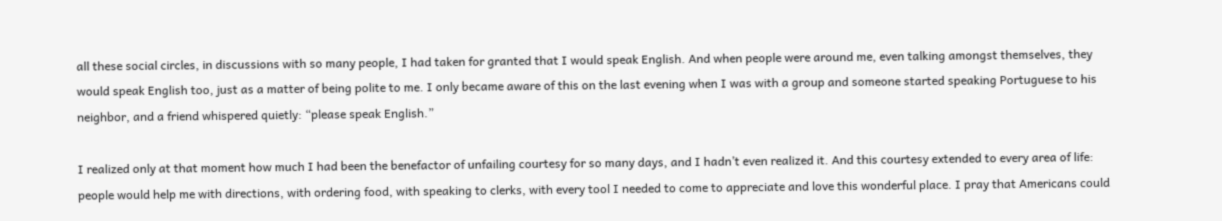all these social circles, in discussions with so many people, I had taken for granted that I would speak English. And when people were around me, even talking amongst themselves, they would speak English too, just as a matter of being polite to me. I only became aware of this on the last evening when I was with a group and someone started speaking Portuguese to his neighbor, and a friend whispered quietly: “please speak English.”

I realized only at that moment how much I had been the benefactor of unfailing courtesy for so many days, and I hadn’t even realized it. And this courtesy extended to every area of life: people would help me with directions, with ordering food, with speaking to clerks, with every tool I needed to come to appreciate and love this wonderful place. I pray that Americans could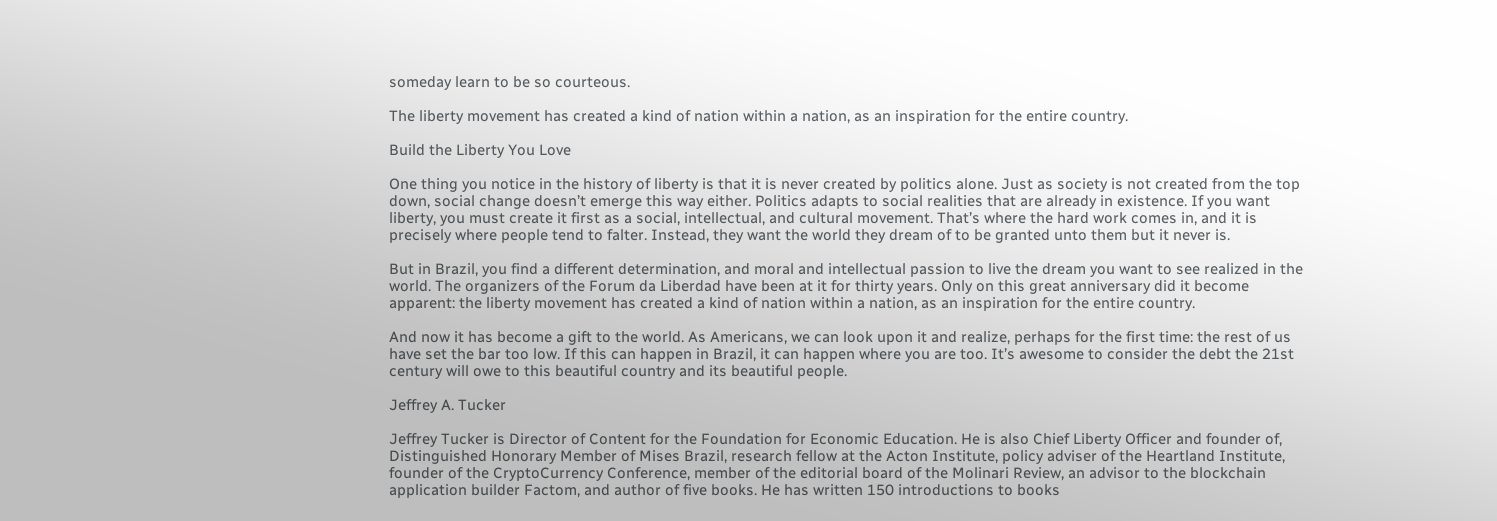someday learn to be so courteous.

The liberty movement has created a kind of nation within a nation, as an inspiration for the entire country.

Build the Liberty You Love

One thing you notice in the history of liberty is that it is never created by politics alone. Just as society is not created from the top down, social change doesn’t emerge this way either. Politics adapts to social realities that are already in existence. If you want liberty, you must create it first as a social, intellectual, and cultural movement. That’s where the hard work comes in, and it is precisely where people tend to falter. Instead, they want the world they dream of to be granted unto them but it never is.

But in Brazil, you find a different determination, and moral and intellectual passion to live the dream you want to see realized in the world. The organizers of the Forum da Liberdad have been at it for thirty years. Only on this great anniversary did it become apparent: the liberty movement has created a kind of nation within a nation, as an inspiration for the entire country.

And now it has become a gift to the world. As Americans, we can look upon it and realize, perhaps for the first time: the rest of us have set the bar too low. If this can happen in Brazil, it can happen where you are too. It’s awesome to consider the debt the 21st century will owe to this beautiful country and its beautiful people.

Jeffrey A. Tucker

Jeffrey Tucker is Director of Content for the Foundation for Economic Education. He is also Chief Liberty Officer and founder of, Distinguished Honorary Member of Mises Brazil, research fellow at the Acton Institute, policy adviser of the Heartland Institute, founder of the CryptoCurrency Conference, member of the editorial board of the Molinari Review, an advisor to the blockchain application builder Factom, and author of five books. He has written 150 introductions to books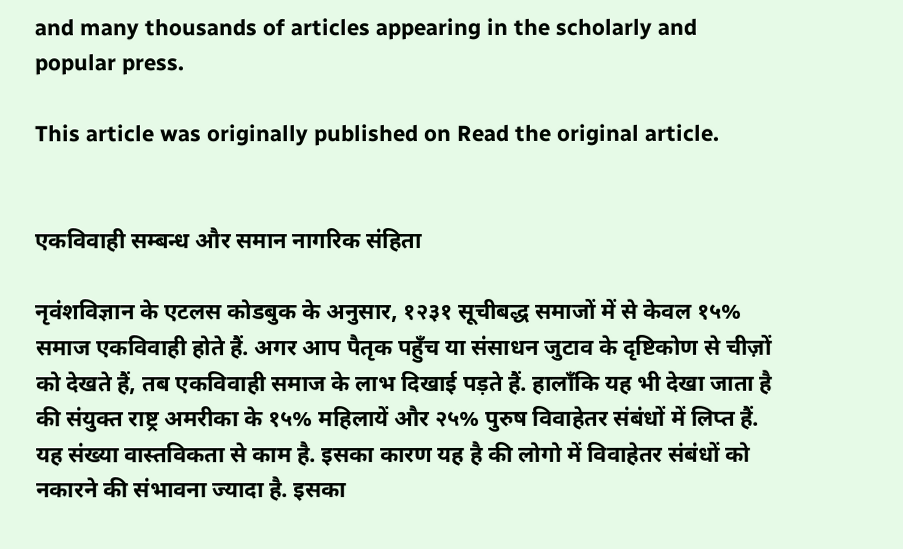and many thousands of articles appearing in the scholarly and popular press.

This article was originally published on Read the original article.


एकविवाही सम्बन्ध और समान नागरिक संहिता

नृवंशविज्ञान के एटलस कोडबुक के अनुसार, १२३१ सूचीबद्ध समाजों में से केवल १५% समाज एकविवाही होते हैं. अगर आप पैतृक पहुँच या संसाधन जुटाव के दृष्टिकोण से चीज़ों को देखते हैं, तब एकविवाही समाज के लाभ दिखाई पड़ते हैं. हालाँकि यह भी देखा जाता है की संयुक्त राष्ट्र अमरीका के १५% महिलायें और २५% पुरुष विवाहेतर संबंधों में लिप्त हैं. यह संख्या वास्तविकता से काम है. इसका कारण यह है की लोगो में विवाहेतर संबंधों को नकारने की संभावना ज्यादा है. इसका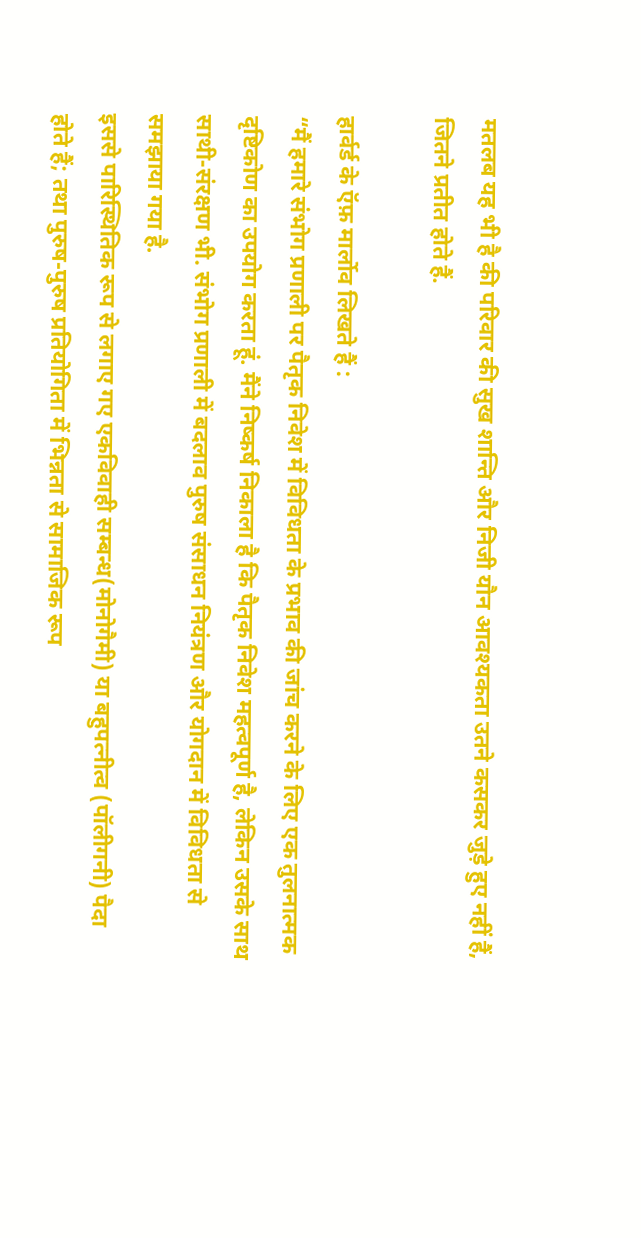मतलब यह भी है की परिवार की सुख शान्ति और निजी यौन आवश्यकता उतने कसकर जुड़े हुए नहीं हैं, जितने प्रतीत होते हैं.

हार्वर्ड के ऍफ़ मार्लोव लिखते हैं :
“मैं हमारे संभोग प्रणाली पर पैतृक निवेश में विविधता के प्रभाव की जांच करने के लिए एक तुलनात्मक दृष्टिकोण का उपयोग करता हूं. मैंने निष्कर्ष निकाला है कि पैतृक निवेश महत्वपूर्ण है, लेकिन उसके साथ साथी-संरक्षण भी. संभोग प्रणाली में बदलाव पुरुष संसाधन नियंत्रण और योगदान में विविधता से समझाया गया है.
इससे पारिस्थितिक रूप से लगाए गए एकविवाही सम्बन्ध(मोनोगैमी) या बहुपत्‍नीत्‍व (पॉलीगनी) पैदा होते हैं; तथा पुरुष-पुरुष प्रतियोगिता में भिन्नता से सामाजिक रूप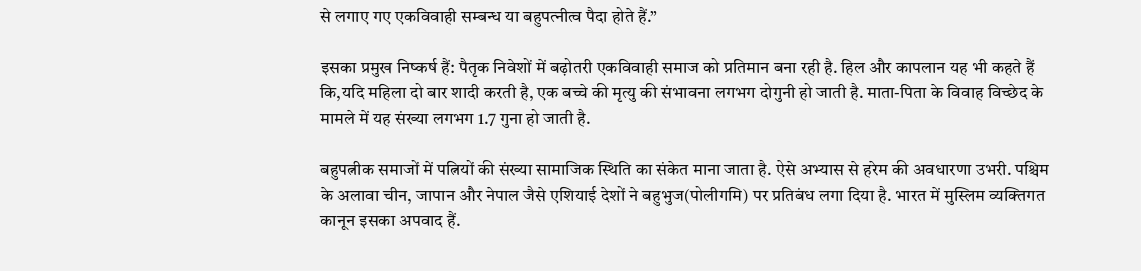से लगाए गए एकविवाही सम्बन्ध या बहुपत्‍नीत्‍व पैदा होते हैं.”

इसका प्रमुख निष्कर्ष हैं: पैतृक निवेशों में बढ़ोतरी एकविवाही समाज को प्रतिमान बना रही है. हिल और कापलान यह भी कहते हैं कि,यदि महिला दो बार शादी करती है, एक बच्चे की मृत्यु की संभावना लगभग दोगुनी हो जाती है. माता-पिता के विवाह विच्छेद के मामले में यह संख्या लगभग 1.7 गुना हो जाती है.

बहुपत्नीक समाजों में पत्नियों की संख्या सामाजिक स्थिति का संकेत माना जाता है. ऐसे अभ्यास से हरेम की अवधारणा उभरी. पश्चिम के अलावा चीन, जापान और नेपाल जैसे एशियाई देशों ने बहुभुज(पोलीगमि) पर प्रतिबंध लगा दिया है. भारत में मुस्लिम व्यक्तिगत कानून इसका अपवाद हैं.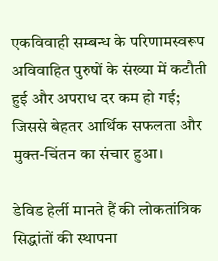एकविवाही सम्बन्ध के परिणामस्वरूप अविवाहित पुरुषों के संख्या में कटौती हुई और अपराध दर कम हो गई; जिससे बेहतर आर्थिक सफलता और मुक्त-चिंतन का संचार हुआ।

डेविड हेर्ली मानते हैं की लोकतांत्रिक सिद्धांतों की स्थापना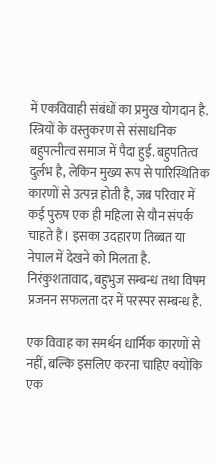में एकविवाही संबंधों का प्रमुख योगदान है. स्त्रियों के वस्तुकरण से संसाधनिक बहुपत्‍नीत्‍व समाज में पैदा हुई. बहुपतित्व दुर्लभ है, लेकिन मुख्य रूप से पारिस्थितिक कारणों से उत्पन्न होती है, जब परिवार में कई पुरुष एक ही महिला से यौन संपर्क चाहते हैं। इसका उदहारण तिब्बत या नेपाल में देखने को मिलता है. निरंकुशतावाद, बहुभुज सम्बन्ध तथा विषम प्रजनन सफलता दर में परस्पर सम्बन्ध है.

एक विवाह का समर्थन धार्मिक कारणों से नहीं, बल्कि इसलिए करना चाहिए क्योंकि एक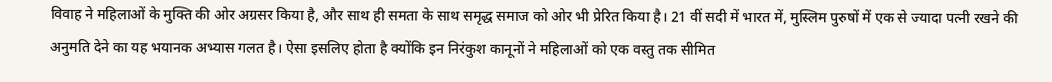विवाह ने महिलाओं के मुक्ति की ओर अग्रसर किया है, और साथ ही समता के साथ समृद्ध समाज को ओर भी प्रेरित किया है। 21 वीं सदी में भारत में, मुस्लिम पुरुषों में एक से ज्यादा पत्नी रखने की अनुमति देने का यह भयानक अभ्यास गलत है। ऐसा इसलिए होता है क्योंकि इन निरंकुश कानूनों ने महिलाओं को एक वस्तु तक सीमित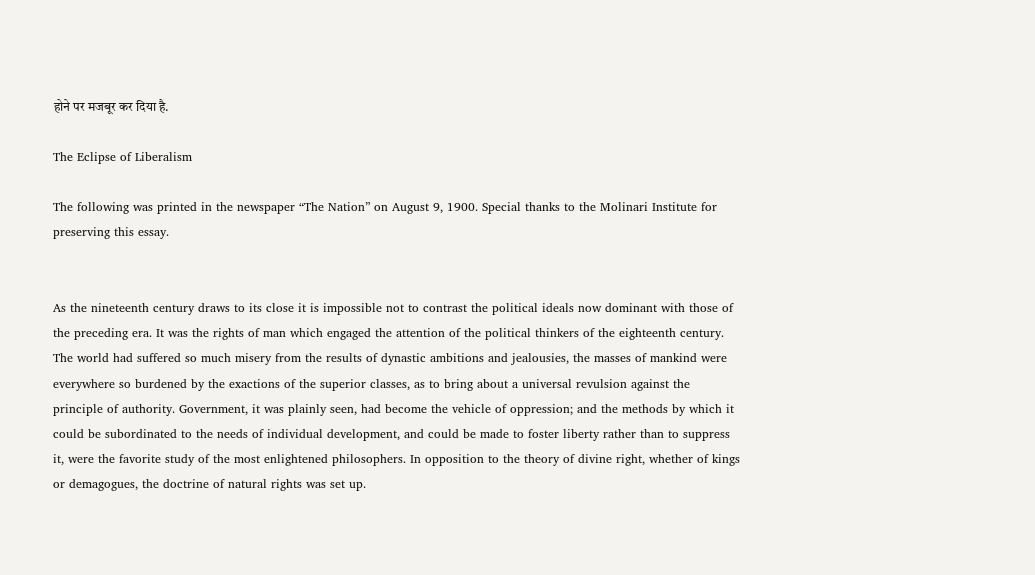होने पर मजबूर कर दिया है.

The Eclipse of Liberalism

The following was printed in the newspaper “The Nation” on August 9, 1900. Special thanks to the Molinari Institute for preserving this essay.


As the nineteenth century draws to its close it is impossible not to contrast the political ideals now dominant with those of the preceding era. It was the rights of man which engaged the attention of the political thinkers of the eighteenth century. The world had suffered so much misery from the results of dynastic ambitions and jealousies, the masses of mankind were everywhere so burdened by the exactions of the superior classes, as to bring about a universal revulsion against the principle of authority. Government, it was plainly seen, had become the vehicle of oppression; and the methods by which it could be subordinated to the needs of individual development, and could be made to foster liberty rather than to suppress it, were the favorite study of the most enlightened philosophers. In opposition to the theory of divine right, whether of kings or demagogues, the doctrine of natural rights was set up.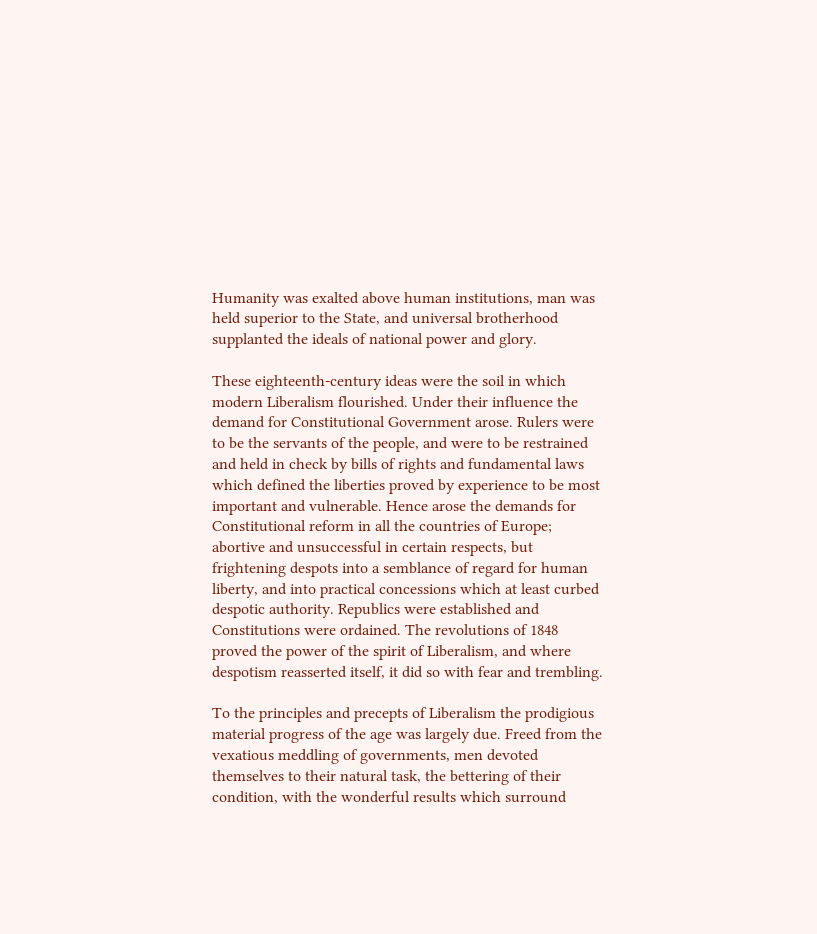Humanity was exalted above human institutions, man was held superior to the State, and universal brotherhood supplanted the ideals of national power and glory.

These eighteenth-century ideas were the soil in which modern Liberalism flourished. Under their influence the demand for Constitutional Government arose. Rulers were to be the servants of the people, and were to be restrained and held in check by bills of rights and fundamental laws which defined the liberties proved by experience to be most important and vulnerable. Hence arose the demands for Constitutional reform in all the countries of Europe; abortive and unsuccessful in certain respects, but frightening despots into a semblance of regard for human liberty, and into practical concessions which at least curbed despotic authority. Republics were established and Constitutions were ordained. The revolutions of 1848 proved the power of the spirit of Liberalism, and where despotism reasserted itself, it did so with fear and trembling.

To the principles and precepts of Liberalism the prodigious material progress of the age was largely due. Freed from the vexatious meddling of governments, men devoted themselves to their natural task, the bettering of their condition, with the wonderful results which surround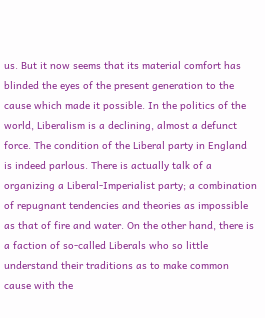us. But it now seems that its material comfort has blinded the eyes of the present generation to the cause which made it possible. In the politics of the world, Liberalism is a declining, almost a defunct force. The condition of the Liberal party in England is indeed parlous. There is actually talk of a organizing a Liberal-Imperialist party; a combination of repugnant tendencies and theories as impossible as that of fire and water. On the other hand, there is a faction of so-called Liberals who so little understand their traditions as to make common cause with the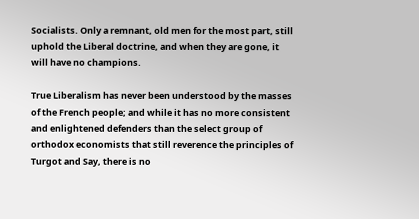Socialists. Only a remnant, old men for the most part, still uphold the Liberal doctrine, and when they are gone, it will have no champions.

True Liberalism has never been understood by the masses of the French people; and while it has no more consistent and enlightened defenders than the select group of orthodox economists that still reverence the principles of Turgot and Say, there is no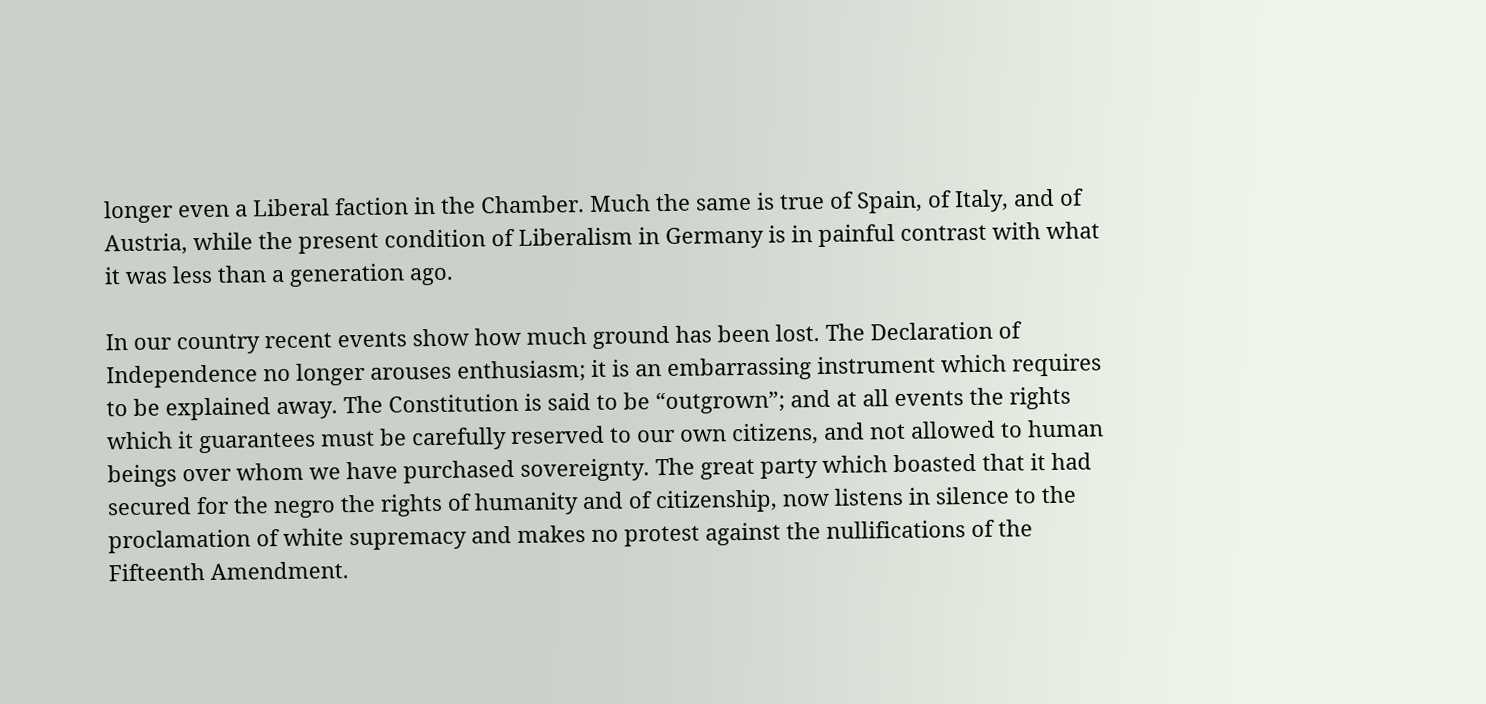longer even a Liberal faction in the Chamber. Much the same is true of Spain, of Italy, and of Austria, while the present condition of Liberalism in Germany is in painful contrast with what it was less than a generation ago.

In our country recent events show how much ground has been lost. The Declaration of Independence no longer arouses enthusiasm; it is an embarrassing instrument which requires to be explained away. The Constitution is said to be “outgrown”; and at all events the rights which it guarantees must be carefully reserved to our own citizens, and not allowed to human beings over whom we have purchased sovereignty. The great party which boasted that it had secured for the negro the rights of humanity and of citizenship, now listens in silence to the proclamation of white supremacy and makes no protest against the nullifications of the Fifteenth Amendment.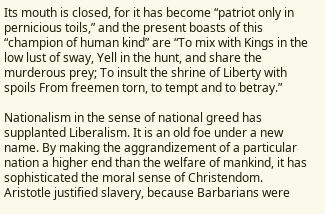Its mouth is closed, for it has become “patriot only in pernicious toils,” and the present boasts of this “champion of human kind” are “To mix with Kings in the low lust of sway, Yell in the hunt, and share the murderous prey; To insult the shrine of Liberty with spoils From freemen torn, to tempt and to betray.”

Nationalism in the sense of national greed has supplanted Liberalism. It is an old foe under a new name. By making the aggrandizement of a particular nation a higher end than the welfare of mankind, it has sophisticated the moral sense of Christendom. Aristotle justified slavery, because Barbarians were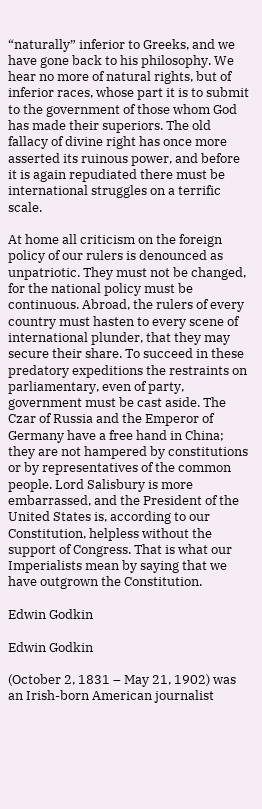“naturally” inferior to Greeks, and we have gone back to his philosophy. We hear no more of natural rights, but of inferior races, whose part it is to submit to the government of those whom God has made their superiors. The old fallacy of divine right has once more asserted its ruinous power, and before it is again repudiated there must be international struggles on a terrific scale.

At home all criticism on the foreign policy of our rulers is denounced as unpatriotic. They must not be changed, for the national policy must be continuous. Abroad, the rulers of every country must hasten to every scene of international plunder, that they may secure their share. To succeed in these predatory expeditions the restraints on parliamentary, even of party, government must be cast aside. The Czar of Russia and the Emperor of Germany have a free hand in China; they are not hampered by constitutions or by representatives of the common people. Lord Salisbury is more embarrassed, and the President of the United States is, according to our Constitution, helpless without the support of Congress. That is what our Imperialists mean by saying that we have outgrown the Constitution.

Edwin Godkin

Edwin Godkin

(October 2, 1831 – May 21, 1902) was an Irish-born American journalist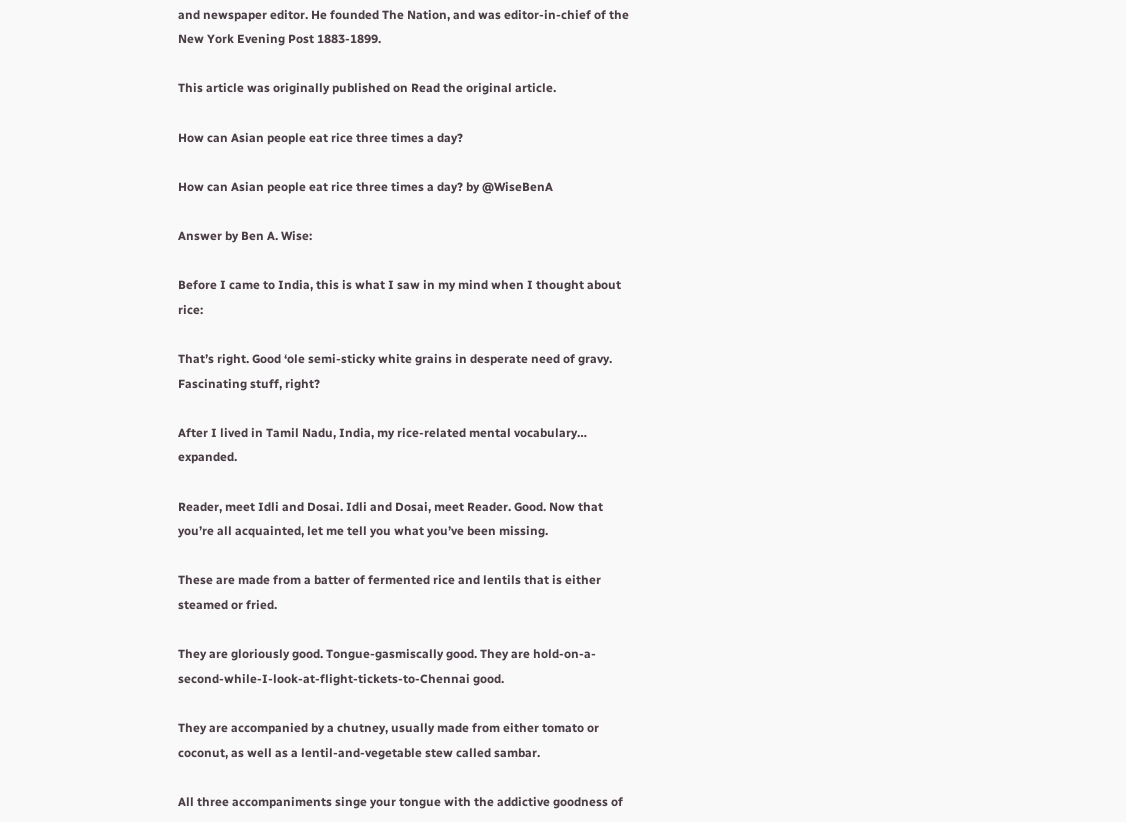and newspaper editor. He founded The Nation, and was editor-in-chief of the New York Evening Post 1883-1899.

This article was originally published on Read the original article.

How can Asian people eat rice three times a day?

How can Asian people eat rice three times a day? by @WiseBenA

Answer by Ben A. Wise:

Before I came to India, this is what I saw in my mind when I thought about rice:

That’s right. Good ‘ole semi-sticky white grains in desperate need of gravy. Fascinating stuff, right?

After I lived in Tamil Nadu, India, my rice-related mental vocabulary… expanded.

Reader, meet Idli and Dosai. Idli and Dosai, meet Reader. Good. Now that you’re all acquainted, let me tell you what you’ve been missing.

These are made from a batter of fermented rice and lentils that is either steamed or fried.

They are gloriously good. Tongue-gasmiscally good. They are hold-on-a-second-while-I-look-at-flight-tickets-to-Chennai good.

They are accompanied by a chutney, usually made from either tomato or coconut, as well as a lentil-and-vegetable stew called sambar.

All three accompaniments singe your tongue with the addictive goodness of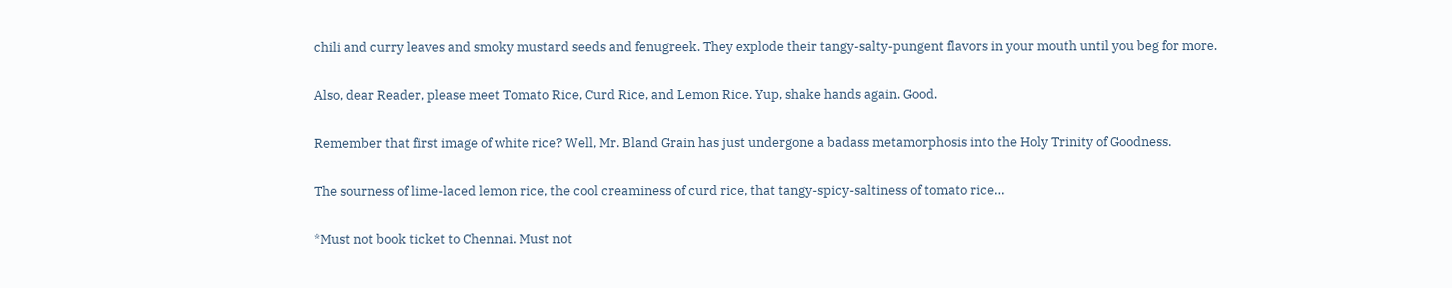chili and curry leaves and smoky mustard seeds and fenugreek. They explode their tangy-salty-pungent flavors in your mouth until you beg for more.

Also, dear Reader, please meet Tomato Rice, Curd Rice, and Lemon Rice. Yup, shake hands again. Good.

Remember that first image of white rice? Well, Mr. Bland Grain has just undergone a badass metamorphosis into the Holy Trinity of Goodness.

The sourness of lime-laced lemon rice, the cool creaminess of curd rice, that tangy-spicy-saltiness of tomato rice…

*Must not book ticket to Chennai. Must not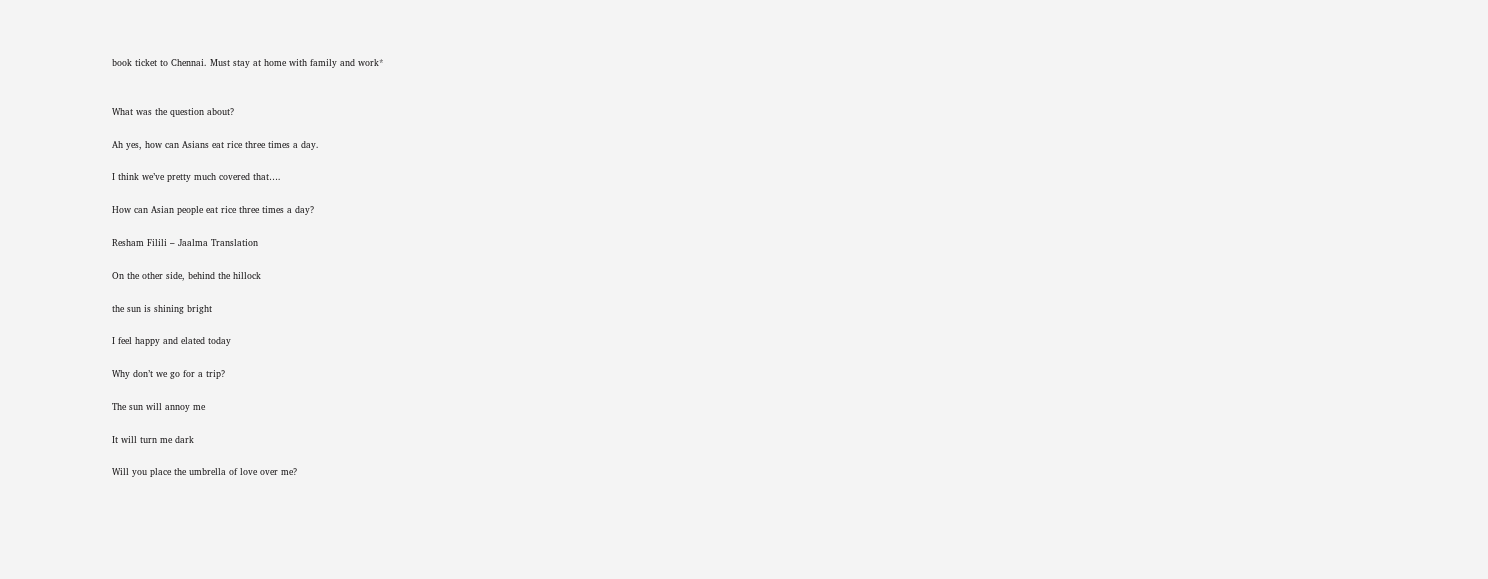book ticket to Chennai. Must stay at home with family and work*


What was the question about?

Ah yes, how can Asians eat rice three times a day.

I think we’ve pretty much covered that….

How can Asian people eat rice three times a day?

Resham Filili – Jaalma Translation

On the other side, behind the hillock

the sun is shining bright

I feel happy and elated today

Why don’t we go for a trip?

The sun will annoy me

It will turn me dark

Will you place the umbrella of love over me?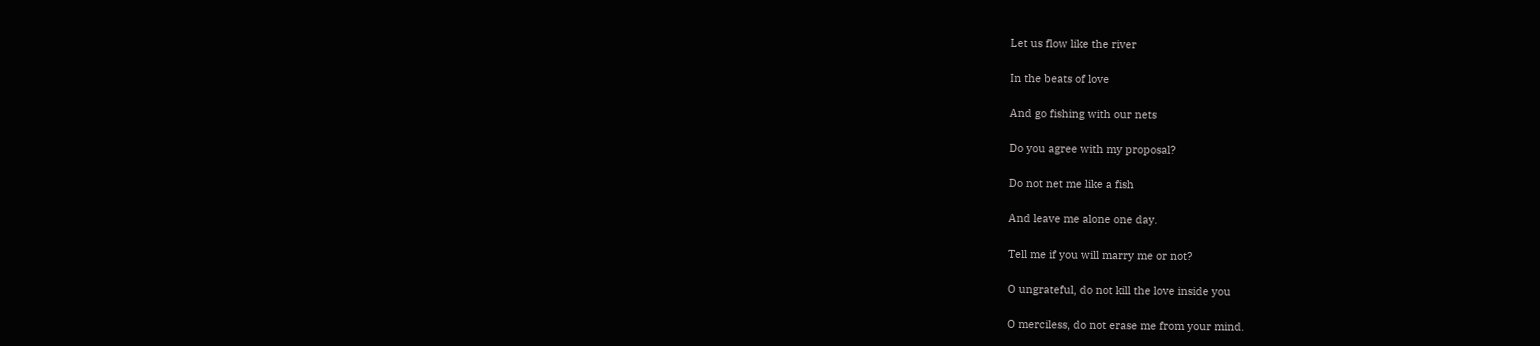Let us flow like the river

In the beats of love

And go fishing with our nets

Do you agree with my proposal?

Do not net me like a fish

And leave me alone one day.

Tell me if you will marry me or not?

O ungrateful, do not kill the love inside you

O merciless, do not erase me from your mind.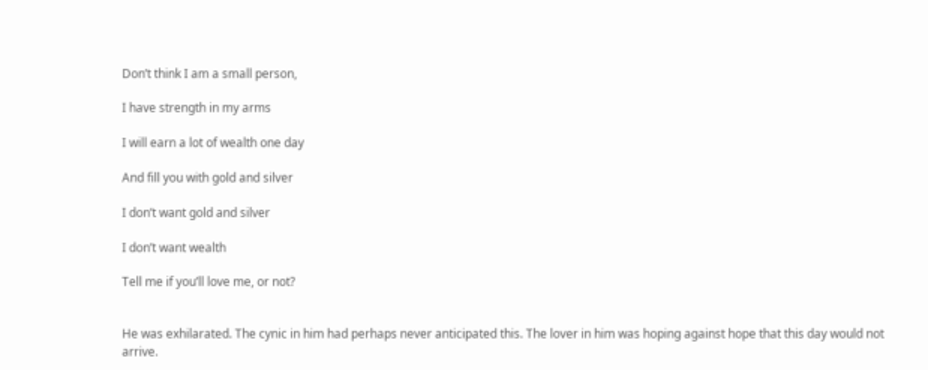Don’t think I am a small person,

I have strength in my arms

I will earn a lot of wealth one day

And fill you with gold and silver

I don’t want gold and silver

I don’t want wealth

Tell me if you’ll love me, or not?


He was exhilarated. The cynic in him had perhaps never anticipated this. The lover in him was hoping against hope that this day would not arrive.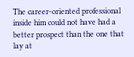The career-oriented professional inside him could not have had a better prospect than the one that lay at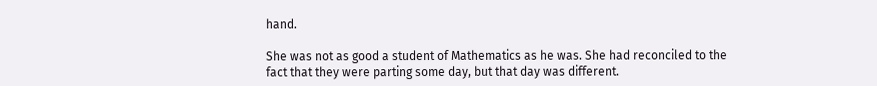hand.

She was not as good a student of Mathematics as he was. She had reconciled to the fact that they were parting some day, but that day was different.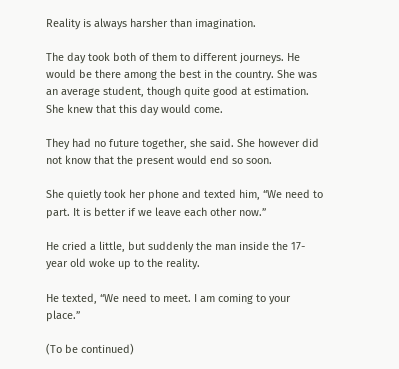Reality is always harsher than imagination.

The day took both of them to different journeys. He would be there among the best in the country. She was an average student, though quite good at estimation. She knew that this day would come.

They had no future together, she said. She however did not know that the present would end so soon.

She quietly took her phone and texted him, “We need to part. It is better if we leave each other now.”

He cried a little, but suddenly the man inside the 17-year old woke up to the reality.

He texted, “We need to meet. I am coming to your place.”

(To be continued)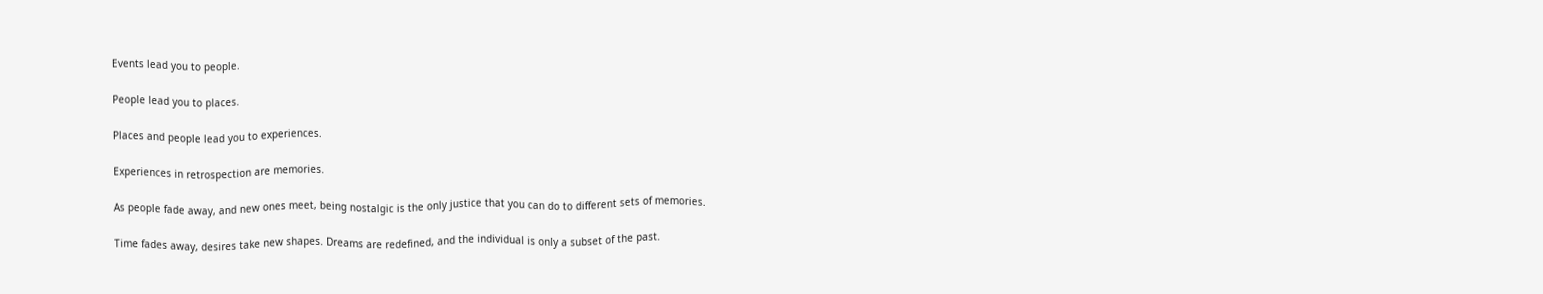Events lead you to people.

People lead you to places.

Places and people lead you to experiences.

Experiences in retrospection are memories.

As people fade away, and new ones meet, being nostalgic is the only justice that you can do to different sets of memories.

Time fades away, desires take new shapes. Dreams are redefined, and the individual is only a subset of the past.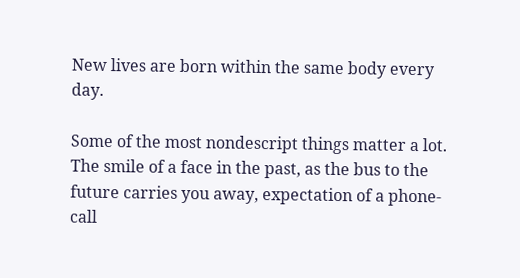New lives are born within the same body every day.

Some of the most nondescript things matter a lot. The smile of a face in the past, as the bus to the future carries you away, expectation of a phone-call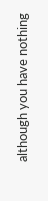although you have nothing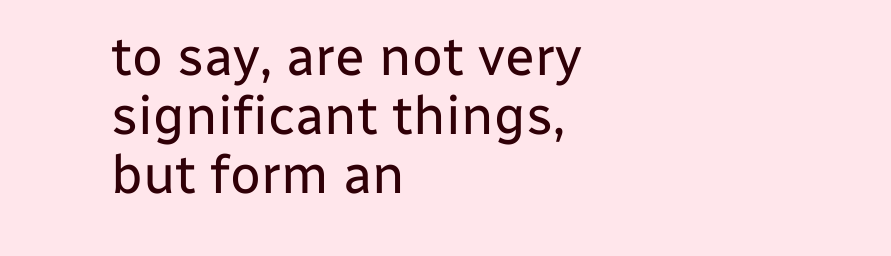to say, are not very significant things, but form an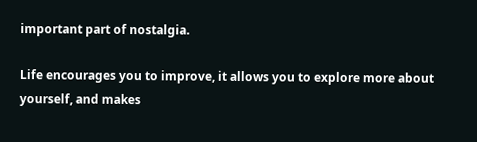important part of nostalgia.

Life encourages you to improve, it allows you to explore more about yourself, and makes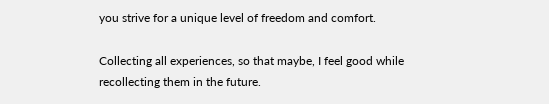you strive for a unique level of freedom and comfort.

Collecting all experiences, so that maybe, I feel good while recollecting them in the future.